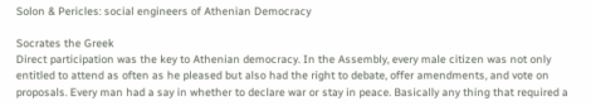Solon & Pericles: social engineers of Athenian Democracy

Socrates the Greek
Direct participation was the key to Athenian democracy. In the Assembly, every male citizen was not only entitled to attend as often as he pleased but also had the right to debate, offer amendments, and vote on proposals. Every man had a say in whether to declare war or stay in peace. Basically any thing that required a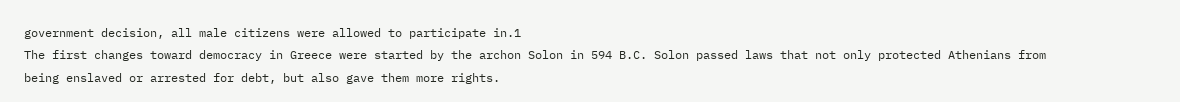government decision, all male citizens were allowed to participate in.1
The first changes toward democracy in Greece were started by the archon Solon in 594 B.C. Solon passed laws that not only protected Athenians from being enslaved or arrested for debt, but also gave them more rights.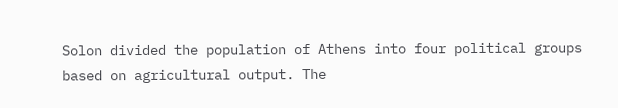Solon divided the population of Athens into four political groups based on agricultural output. The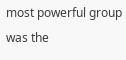most powerful group was the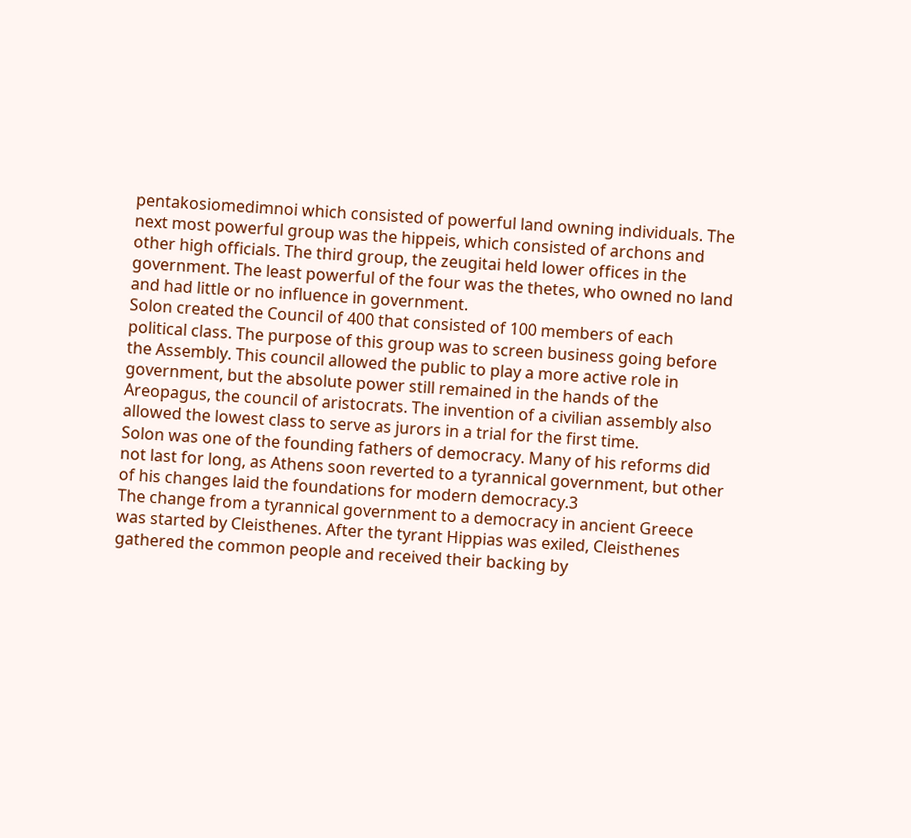pentakosiomedimnoi which consisted of powerful land owning individuals. The next most powerful group was the hippeis, which consisted of archons and other high officials. The third group, the zeugitai held lower offices in the government. The least powerful of the four was the thetes, who owned no land and had little or no influence in government.
Solon created the Council of 400 that consisted of 100 members of each political class. The purpose of this group was to screen business going before the Assembly. This council allowed the public to play a more active role in government, but the absolute power still remained in the hands of the Areopagus, the council of aristocrats. The invention of a civilian assembly also allowed the lowest class to serve as jurors in a trial for the first time.
Solon was one of the founding fathers of democracy. Many of his reforms did not last for long, as Athens soon reverted to a tyrannical government, but other of his changes laid the foundations for modern democracy.3
The change from a tyrannical government to a democracy in ancient Greece was started by Cleisthenes. After the tyrant Hippias was exiled, Cleisthenes gathered the common people and received their backing by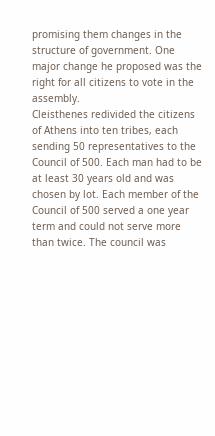promising them changes in the structure of government. One major change he proposed was the right for all citizens to vote in the assembly.
Cleisthenes redivided the citizens of Athens into ten tribes, each sending 50 representatives to the Council of 500. Each man had to be at least 30 years old and was chosen by lot. Each member of the Council of 500 served a one year term and could not serve more than twice. The council was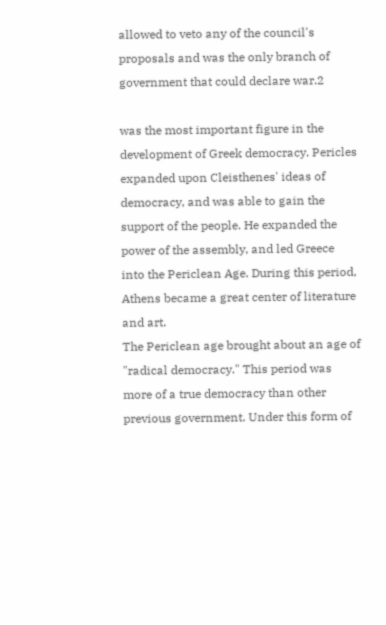allowed to veto any of the council's proposals and was the only branch of government that could declare war.2

was the most important figure in the development of Greek democracy. Pericles expanded upon Cleisthenes' ideas of democracy, and was able to gain the support of the people. He expanded the power of the assembly, and led Greece into the Periclean Age. During this period, Athens became a great center of literature and art.
The Periclean age brought about an age of "radical democracy." This period was more of a true democracy than other previous government. Under this form of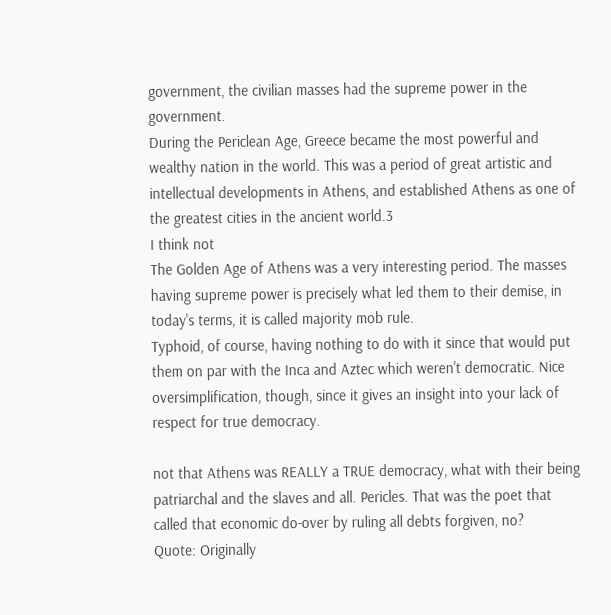government, the civilian masses had the supreme power in the government.
During the Periclean Age, Greece became the most powerful and wealthy nation in the world. This was a period of great artistic and intellectual developments in Athens, and established Athens as one of the greatest cities in the ancient world.3
I think not
The Golden Age of Athens was a very interesting period. The masses having supreme power is precisely what led them to their demise, in today's terms, it is called majority mob rule.
Typhoid, of course, having nothing to do with it since that would put them on par with the Inca and Aztec which weren't democratic. Nice oversimplification, though, since it gives an insight into your lack of respect for true democracy.

not that Athens was REALLY a TRUE democracy, what with their being patriarchal and the slaves and all. Pericles. That was the poet that called that economic do-over by ruling all debts forgiven, no?
Quote: Originally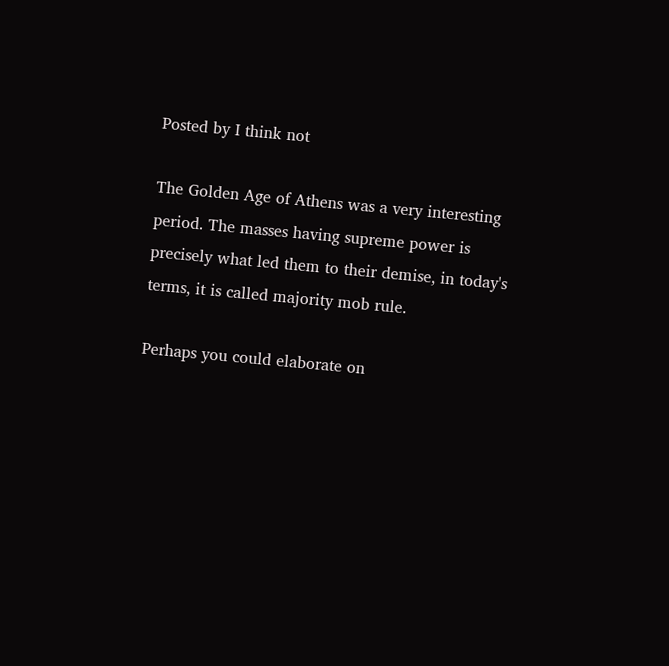Posted by I think not

The Golden Age of Athens was a very interesting period. The masses having supreme power is precisely what led them to their demise, in today's terms, it is called majority mob rule.

Perhaps you could elaborate on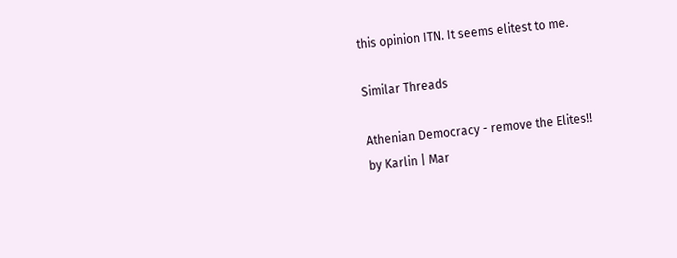this opinion ITN. It seems elitest to me.

Similar Threads

Athenian Democracy - remove the Elites!!
by Karlin | Mar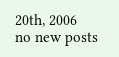20th, 2006
no new posts